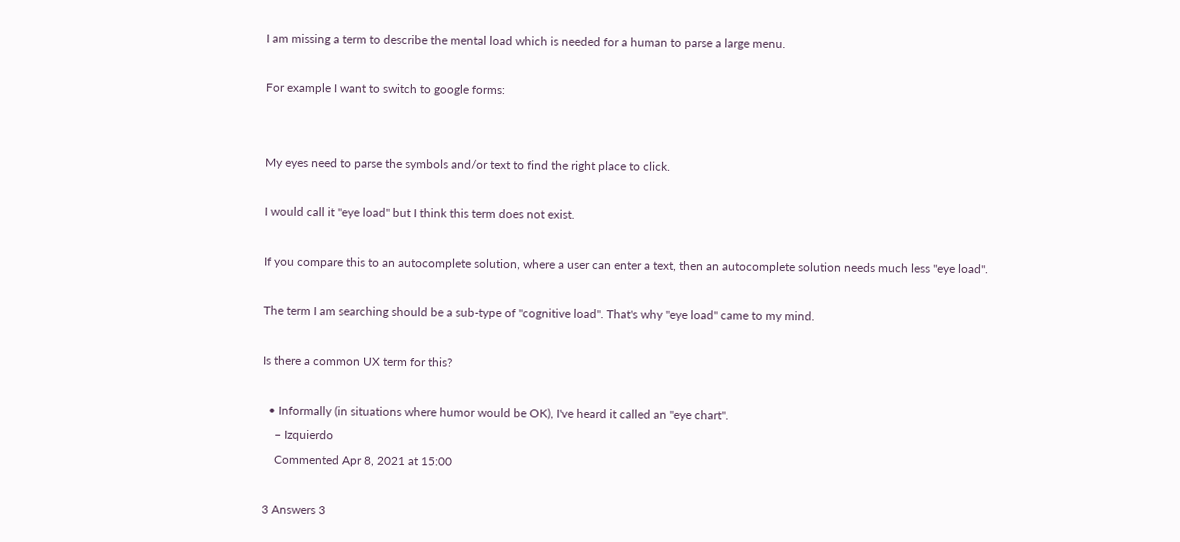I am missing a term to describe the mental load which is needed for a human to parse a large menu.

For example I want to switch to google forms:


My eyes need to parse the symbols and/or text to find the right place to click.

I would call it "eye load" but I think this term does not exist.

If you compare this to an autocomplete solution, where a user can enter a text, then an autocomplete solution needs much less "eye load".

The term I am searching should be a sub-type of "cognitive load". That's why "eye load" came to my mind.

Is there a common UX term for this?

  • Informally (in situations where humor would be OK), I've heard it called an "eye chart".
    – Izquierdo
    Commented Apr 8, 2021 at 15:00

3 Answers 3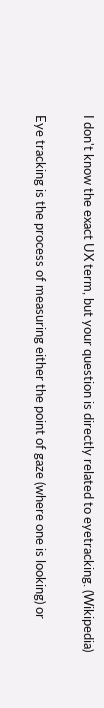I don't know the exact UX term, but your question is directly related to eyetracking. (Wikipedia)

Eye tracking is the process of measuring either the point of gaze (where one is looking) or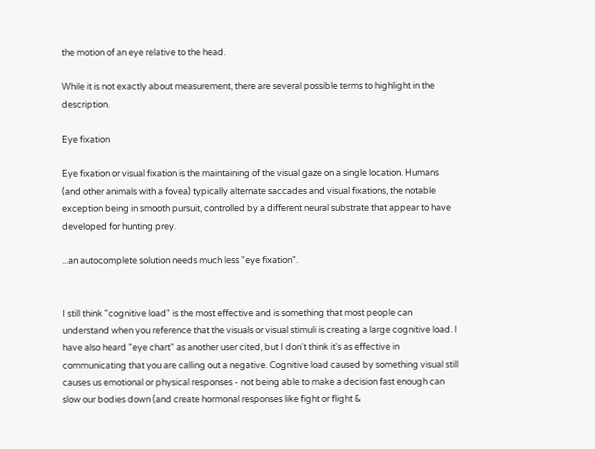the motion of an eye relative to the head.

While it is not exactly about measurement, there are several possible terms to highlight in the description.

Eye fixation

Eye fixation or visual fixation is the maintaining of the visual gaze on a single location. Humans (and other animals with a fovea) typically alternate saccades and visual fixations, the notable exception being in smooth pursuit, controlled by a different neural substrate that appear to have developed for hunting prey.

...an autocomplete solution needs much less "eye fixation".


I still think "cognitive load" is the most effective and is something that most people can understand when you reference that the visuals or visual stimuli is creating a large cognitive load. I have also heard "eye chart" as another user cited, but I don't think it's as effective in communicating that you are calling out a negative. Cognitive load caused by something visual still causes us emotional or physical responses - not being able to make a decision fast enough can slow our bodies down (and create hormonal responses like fight or flight &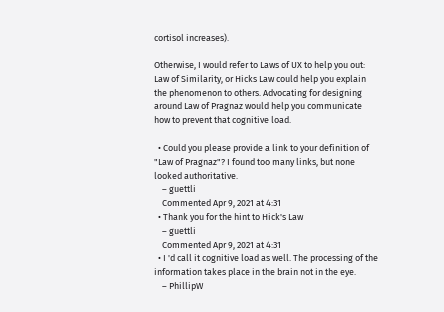cortisol increases).

Otherwise, I would refer to Laws of UX to help you out: Law of Similarity, or Hicks Law could help you explain the phenomenon to others. Advocating for designing around Law of Pragnaz would help you communicate how to prevent that cognitive load.

  • Could you please provide a link to your definition of "Law of Pragnaz"? I found too many links, but none looked authoritative.
    – guettli
    Commented Apr 9, 2021 at 4:31
  • Thank you for the hint to Hick's Law
    – guettli
    Commented Apr 9, 2021 at 4:31
  • I 'd call it cognitive load as well. The processing of the information takes place in the brain not in the eye.
    – PhillipW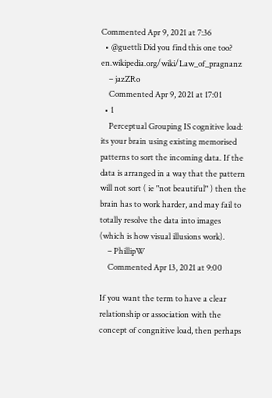Commented Apr 9, 2021 at 7:36
  • @guettli Did you find this one too? en.wikipedia.org/wiki/Law_of_pragnanz
    – jazZRo
    Commented Apr 9, 2021 at 17:01
  • 1
    Perceptual Grouping IS cognitive load: its your brain using existing memorised patterns to sort the incoming data. If the data is arranged in a way that the pattern will not sort ( ie "not beautiful" ) then the brain has to work harder, and may fail to totally resolve the data into images (which is how visual illusions work).
    – PhillipW
    Commented Apr 13, 2021 at 9:00

If you want the term to have a clear relationship or association with the concept of congnitive load, then perhaps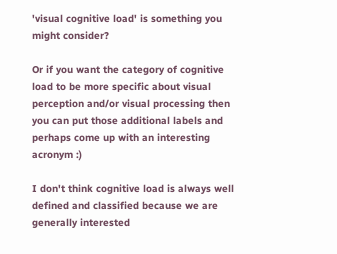'visual cognitive load' is something you might consider?

Or if you want the category of cognitive load to be more specific about visual perception and/or visual processing then you can put those additional labels and perhaps come up with an interesting acronym :)

I don't think cognitive load is always well defined and classified because we are generally interested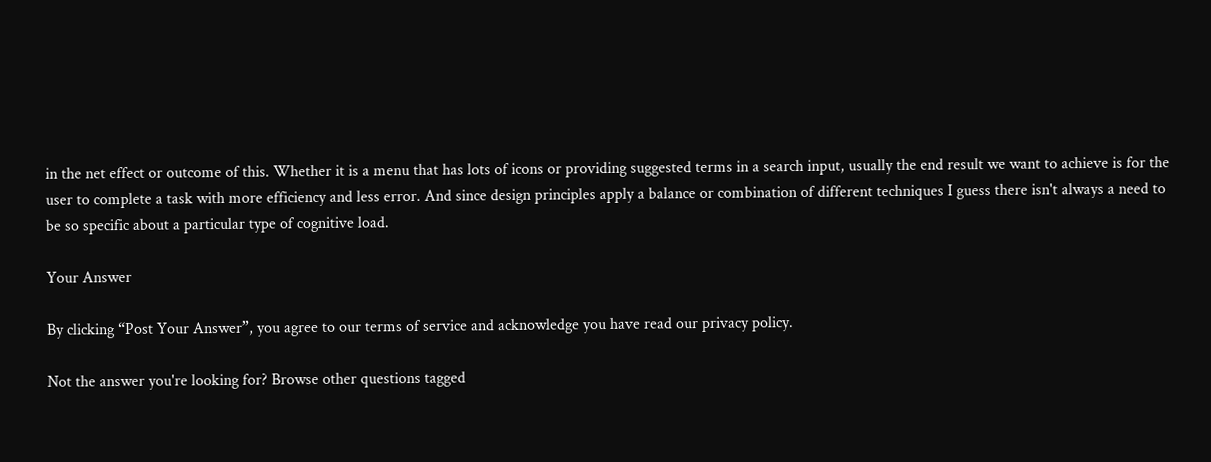in the net effect or outcome of this. Whether it is a menu that has lots of icons or providing suggested terms in a search input, usually the end result we want to achieve is for the user to complete a task with more efficiency and less error. And since design principles apply a balance or combination of different techniques I guess there isn't always a need to be so specific about a particular type of cognitive load.

Your Answer

By clicking “Post Your Answer”, you agree to our terms of service and acknowledge you have read our privacy policy.

Not the answer you're looking for? Browse other questions tagged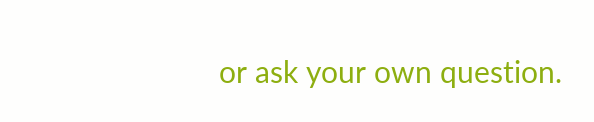or ask your own question.